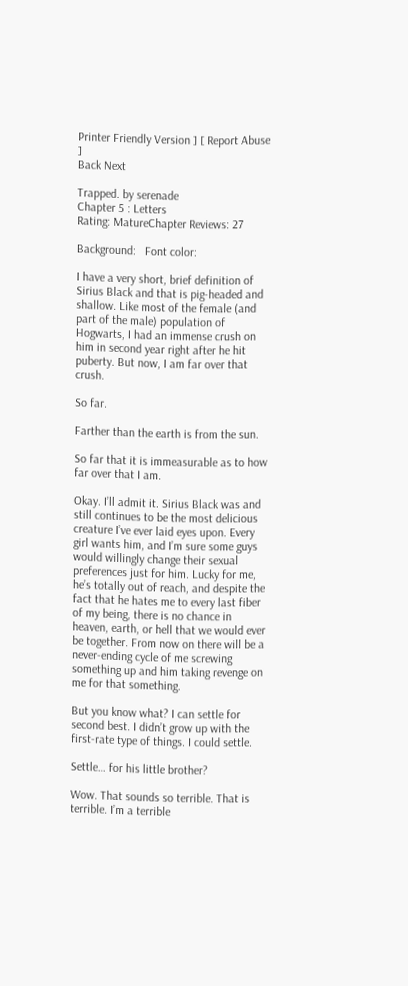Printer Friendly Version ] [ Report Abuse ]
Back Next

Trapped. by serenade
Chapter 5 : Letters
Rating: MatureChapter Reviews: 27

Background:   Font color:

I have a very short, brief definition of Sirius Black and that is pig-headed and shallow. Like most of the female (and part of the male) population of Hogwarts, I had an immense crush on him in second year right after he hit puberty. But now, I am far over that crush.

So far.

Farther than the earth is from the sun.

So far that it is immeasurable as to how far over that I am.

Okay. I’ll admit it. Sirius Black was and still continues to be the most delicious creature I’ve ever laid eyes upon. Every girl wants him, and I’m sure some guys would willingly change their sexual preferences just for him. Lucky for me, he’s totally out of reach, and despite the fact that he hates me to every last fiber of my being, there is no chance in heaven, earth, or hell that we would ever be together. From now on there will be a never-ending cycle of me screwing something up and him taking revenge on me for that something.

But you know what? I can settle for second best. I didn’t grow up with the first-rate type of things. I could settle.

Settle… for his little brother?

Wow. That sounds so terrible. That is terrible. I’m a terrible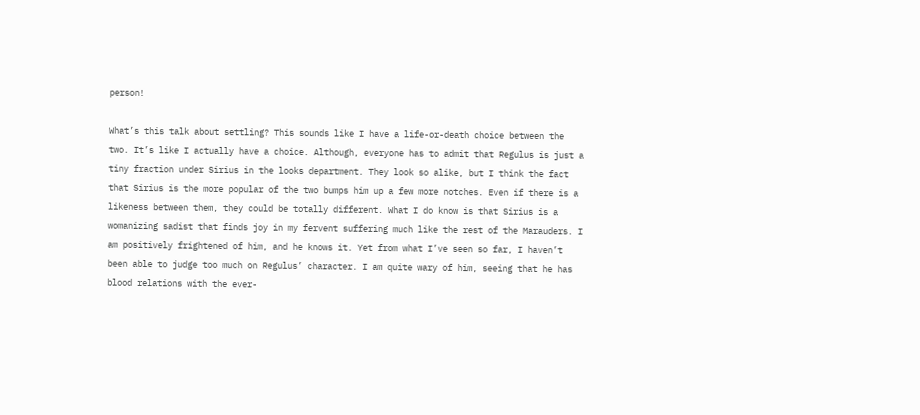person!

What’s this talk about settling? This sounds like I have a life-or-death choice between the two. It’s like I actually have a choice. Although, everyone has to admit that Regulus is just a tiny fraction under Sirius in the looks department. They look so alike, but I think the fact that Sirius is the more popular of the two bumps him up a few more notches. Even if there is a likeness between them, they could be totally different. What I do know is that Sirius is a womanizing sadist that finds joy in my fervent suffering much like the rest of the Marauders. I am positively frightened of him, and he knows it. Yet from what I’ve seen so far, I haven’t been able to judge too much on Regulus’ character. I am quite wary of him, seeing that he has blood relations with the ever-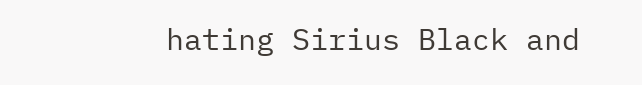hating Sirius Black and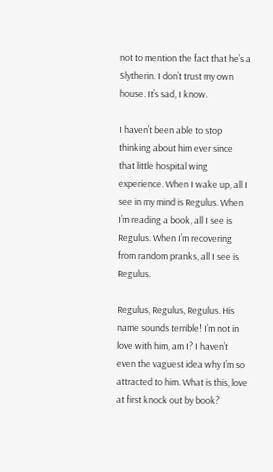not to mention the fact that he’s a Slytherin. I don’t trust my own house. It’s sad, I know.

I haven’t been able to stop thinking about him ever since that little hospital wing experience. When I wake up, all I see in my mind is Regulus. When I’m reading a book, all I see is Regulus. When I’m recovering from random pranks, all I see is Regulus.

Regulus, Regulus, Regulus. His name sounds terrible! I’m not in love with him, am I? I haven’t even the vaguest idea why I’m so attracted to him. What is this, love at first knock out by book?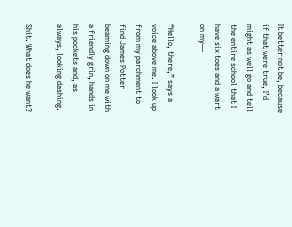It better not be, because if that were true, I’d might as well go and tell the entire school that I have six toes and a wart on my—

“Hello, there,” says a voice above me. I look up from my parchment to find James Potter beaming down on me with a friendly grin, hands in his pockets and, as always, looking dashing.

Shit. What does he want?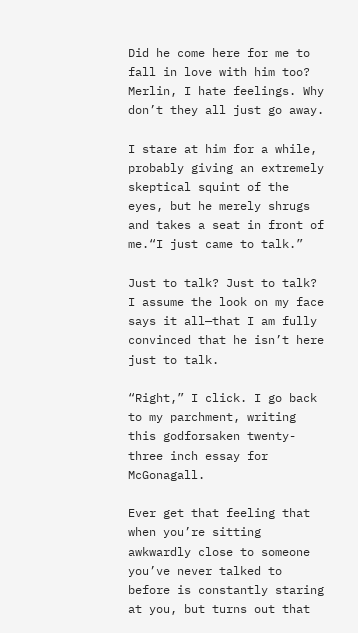Did he come here for me to fall in love with him too? Merlin, I hate feelings. Why don’t they all just go away.

I stare at him for a while, probably giving an extremely skeptical squint of the eyes, but he merely shrugs and takes a seat in front of me.“I just came to talk.”

Just to talk? Just to talk? I assume the look on my face says it all—that I am fully convinced that he isn’t here just to talk.

“Right,” I click. I go back to my parchment, writing this godforsaken twenty-three inch essay for McGonagall.

Ever get that feeling that when you’re sitting awkwardly close to someone you’ve never talked to before is constantly staring at you, but turns out that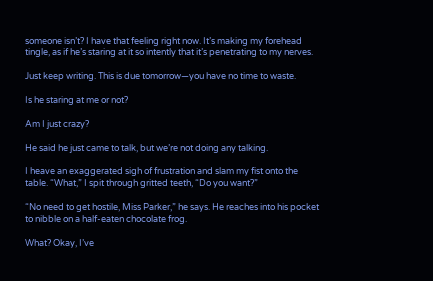someone isn’t? I have that feeling right now. It’s making my forehead tingle, as if he’s staring at it so intently that it’s penetrating to my nerves.

Just keep writing. This is due tomorrow—you have no time to waste.

Is he staring at me or not?

Am I just crazy?

He said he just came to talk, but we’re not doing any talking.

I heave an exaggerated sigh of frustration and slam my fist onto the table. “What,” I spit through gritted teeth, “Do you want?”

“No need to get hostile, Miss Parker,” he says. He reaches into his pocket to nibble on a half-eaten chocolate frog.

What? Okay, I’ve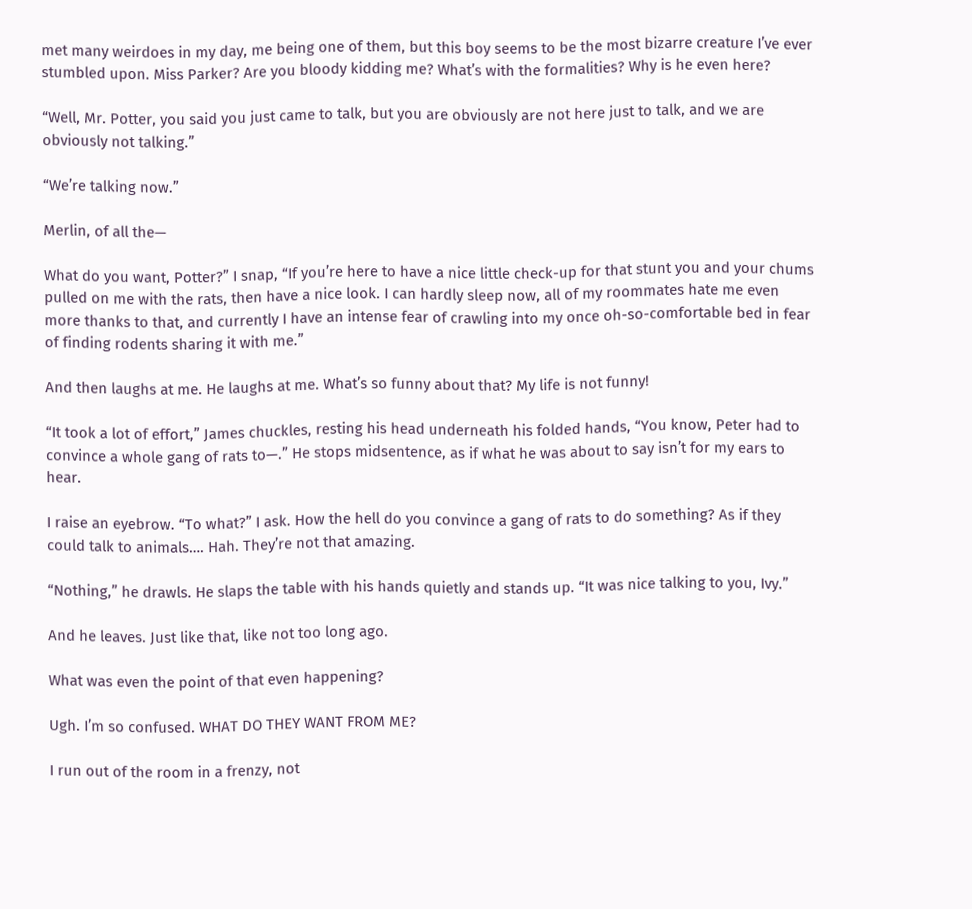met many weirdoes in my day, me being one of them, but this boy seems to be the most bizarre creature I’ve ever stumbled upon. Miss Parker? Are you bloody kidding me? What’s with the formalities? Why is he even here?

“Well, Mr. Potter, you said you just came to talk, but you are obviously are not here just to talk, and we are obviously not talking.”

“We’re talking now.”

Merlin, of all the—

What do you want, Potter?” I snap, “If you’re here to have a nice little check-up for that stunt you and your chums pulled on me with the rats, then have a nice look. I can hardly sleep now, all of my roommates hate me even more thanks to that, and currently I have an intense fear of crawling into my once oh-so-comfortable bed in fear of finding rodents sharing it with me.”

And then laughs at me. He laughs at me. What’s so funny about that? My life is not funny!

“It took a lot of effort,” James chuckles, resting his head underneath his folded hands, “You know, Peter had to convince a whole gang of rats to—.” He stops midsentence, as if what he was about to say isn’t for my ears to hear.

I raise an eyebrow. “To what?” I ask. How the hell do you convince a gang of rats to do something? As if they could talk to animals…. Hah. They’re not that amazing.

“Nothing,” he drawls. He slaps the table with his hands quietly and stands up. “It was nice talking to you, Ivy.”

And he leaves. Just like that, like not too long ago.

What was even the point of that even happening?

Ugh. I’m so confused. WHAT DO THEY WANT FROM ME?

I run out of the room in a frenzy, not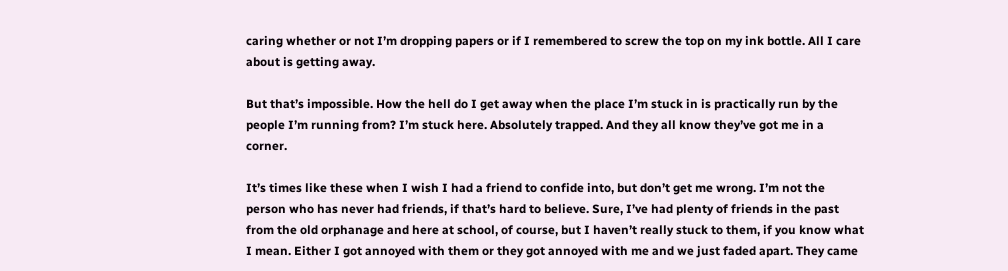caring whether or not I’m dropping papers or if I remembered to screw the top on my ink bottle. All I care about is getting away.

But that’s impossible. How the hell do I get away when the place I’m stuck in is practically run by the people I’m running from? I’m stuck here. Absolutely trapped. And they all know they’ve got me in a corner.

It’s times like these when I wish I had a friend to confide into, but don’t get me wrong. I’m not the person who has never had friends, if that’s hard to believe. Sure, I’ve had plenty of friends in the past from the old orphanage and here at school, of course, but I haven’t really stuck to them, if you know what I mean. Either I got annoyed with them or they got annoyed with me and we just faded apart. They came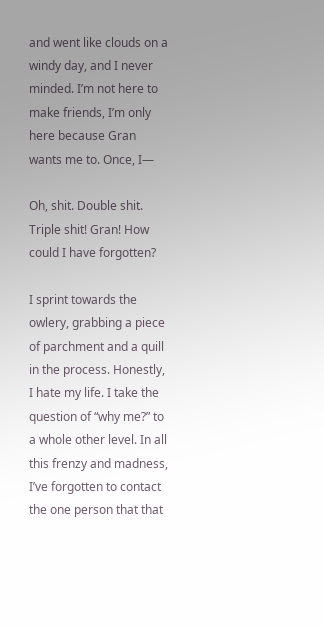and went like clouds on a windy day, and I never minded. I’m not here to make friends, I’m only here because Gran wants me to. Once, I—

Oh, shit. Double shit. Triple shit! Gran! How could I have forgotten?

I sprint towards the owlery, grabbing a piece of parchment and a quill in the process. Honestly, I hate my life. I take the question of “why me?” to a whole other level. In all this frenzy and madness, I’ve forgotten to contact the one person that that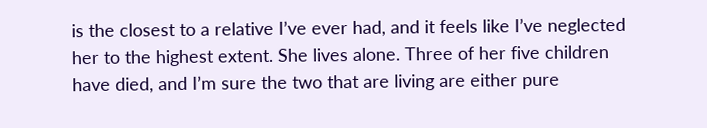is the closest to a relative I’ve ever had, and it feels like I’ve neglected her to the highest extent. She lives alone. Three of her five children have died, and I’m sure the two that are living are either pure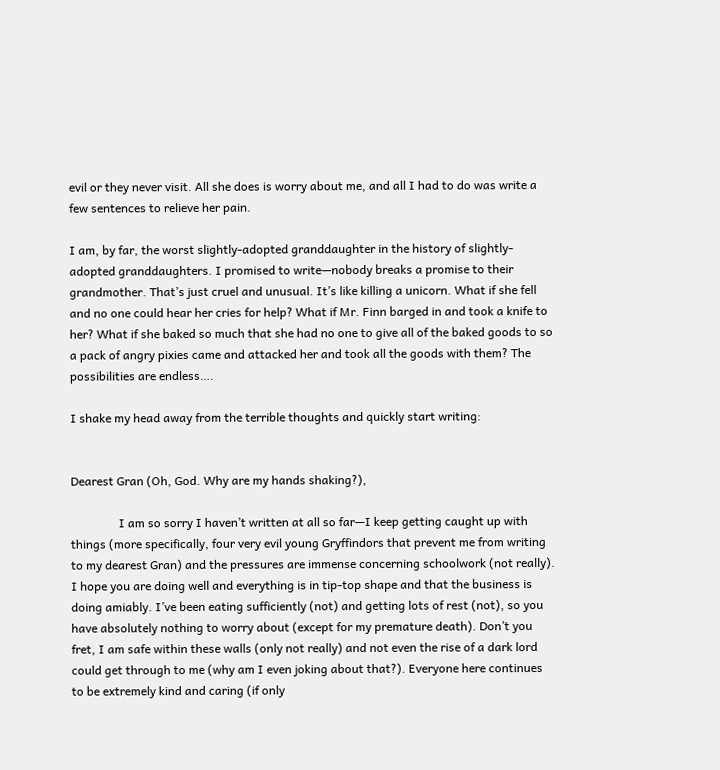evil or they never visit. All she does is worry about me, and all I had to do was write a few sentences to relieve her pain.

I am, by far, the worst slightly-adopted granddaughter in the history of slightly-adopted granddaughters. I promised to write—nobody breaks a promise to their grandmother. That’s just cruel and unusual. It’s like killing a unicorn. What if she fell and no one could hear her cries for help? What if Mr. Finn barged in and took a knife to her? What if she baked so much that she had no one to give all of the baked goods to so a pack of angry pixies came and attacked her and took all the goods with them? The possibilities are endless….

I shake my head away from the terrible thoughts and quickly start writing:


Dearest Gran (Oh, God. Why are my hands shaking?),

                I am so sorry I haven’t written at all so far—I keep getting caught up with things (more specifically, four very evil young Gryffindors that prevent me from writing to my dearest Gran) and the pressures are immense concerning schoolwork (not really). I hope you are doing well and everything is in tip-top shape and that the business is doing amiably. I’ve been eating sufficiently (not) and getting lots of rest (not), so you have absolutely nothing to worry about (except for my premature death). Don’t you fret, I am safe within these walls (only not really) and not even the rise of a dark lord could get through to me (why am I even joking about that?). Everyone here continues to be extremely kind and caring (if only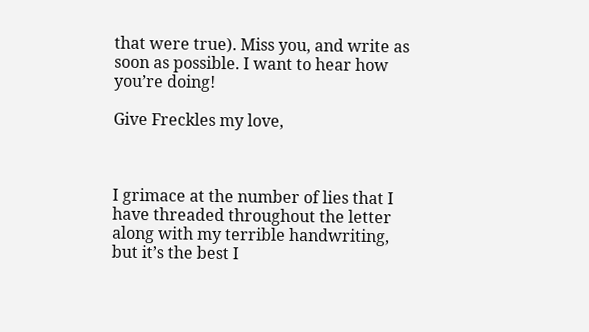that were true). Miss you, and write as soon as possible. I want to hear how you’re doing!

Give Freckles my love,



I grimace at the number of lies that I have threaded throughout the letter along with my terrible handwriting, but it’s the best I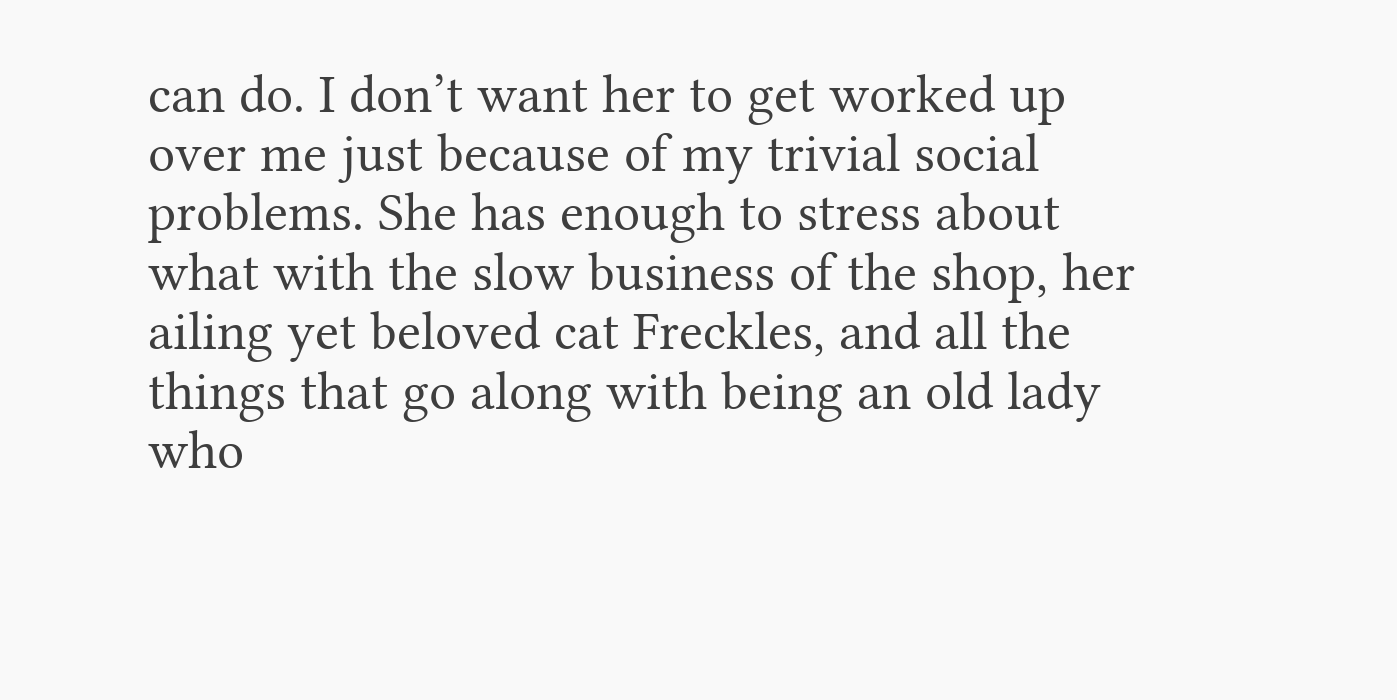can do. I don’t want her to get worked up over me just because of my trivial social problems. She has enough to stress about what with the slow business of the shop, her ailing yet beloved cat Freckles, and all the things that go along with being an old lady who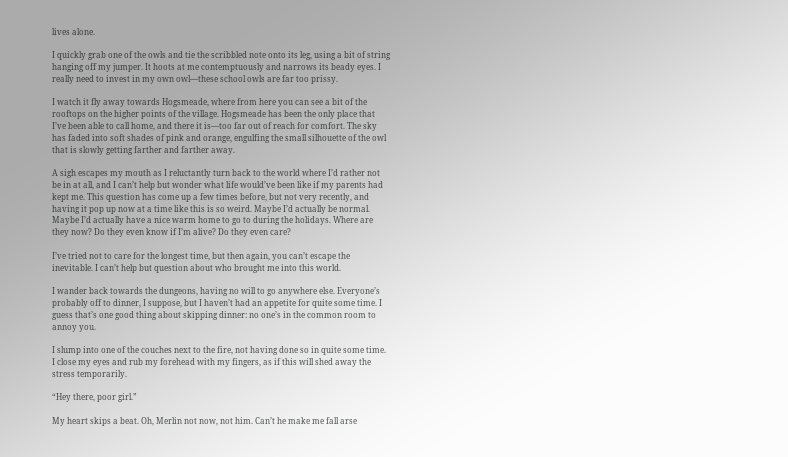lives alone.

I quickly grab one of the owls and tie the scribbled note onto its leg, using a bit of string hanging off my jumper. It hoots at me contemptuously and narrows its beady eyes. I really need to invest in my own owl—these school owls are far too prissy.

I watch it fly away towards Hogsmeade, where from here you can see a bit of the rooftops on the higher points of the village. Hogsmeade has been the only place that I’ve been able to call home, and there it is—too far out of reach for comfort. The sky has faded into soft shades of pink and orange, engulfing the small silhouette of the owl that is slowly getting farther and farther away.

A sigh escapes my mouth as I reluctantly turn back to the world where I’d rather not be in at all, and I can’t help but wonder what life would’ve been like if my parents had kept me. This question has come up a few times before, but not very recently, and having it pop up now at a time like this is so weird. Maybe I’d actually be normal. Maybe I’d actually have a nice warm home to go to during the holidays. Where are they now? Do they even know if I’m alive? Do they even care?

I’ve tried not to care for the longest time, but then again, you can’t escape the inevitable. I can’t help but question about who brought me into this world.

I wander back towards the dungeons, having no will to go anywhere else. Everyone’s probably off to dinner, I suppose, but I haven’t had an appetite for quite some time. I guess that’s one good thing about skipping dinner: no one’s in the common room to annoy you.

I slump into one of the couches next to the fire, not having done so in quite some time. I close my eyes and rub my forehead with my fingers, as if this will shed away the stress temporarily.

“Hey there, poor girl.”

My heart skips a beat. Oh, Merlin not now, not him. Can’t he make me fall arse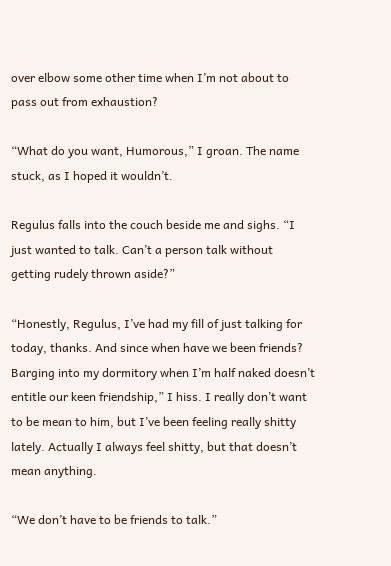over elbow some other time when I’m not about to pass out from exhaustion?

“What do you want, Humorous,” I groan. The name stuck, as I hoped it wouldn’t.

Regulus falls into the couch beside me and sighs. “I just wanted to talk. Can’t a person talk without getting rudely thrown aside?”

“Honestly, Regulus, I’ve had my fill of just talking for today, thanks. And since when have we been friends? Barging into my dormitory when I’m half naked doesn’t entitle our keen friendship,” I hiss. I really don’t want to be mean to him, but I’ve been feeling really shitty lately. Actually I always feel shitty, but that doesn’t mean anything.

“We don’t have to be friends to talk.”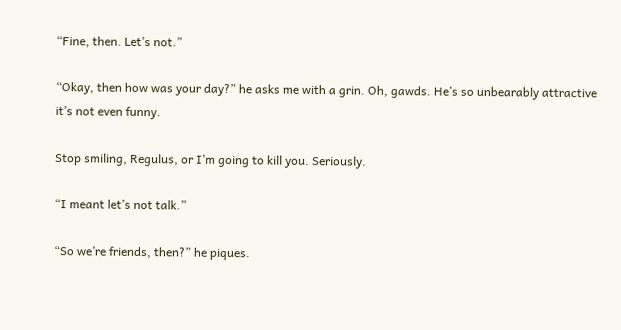“Fine, then. Let’s not.”

“Okay, then how was your day?” he asks me with a grin. Oh, gawds. He’s so unbearably attractive it’s not even funny.

Stop smiling, Regulus, or I’m going to kill you. Seriously.

“I meant let’s not talk.”

“So we’re friends, then?” he piques.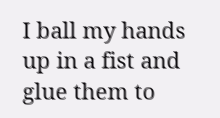I ball my hands up in a fist and glue them to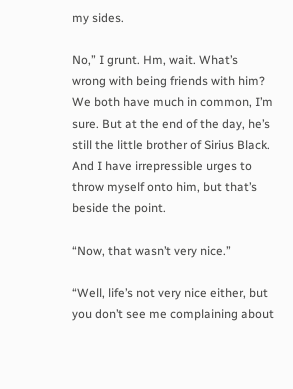my sides.

No,” I grunt. Hm, wait. What’s wrong with being friends with him? We both have much in common, I’m sure. But at the end of the day, he’s still the little brother of Sirius Black. And I have irrepressible urges to throw myself onto him, but that’s beside the point.

“Now, that wasn’t very nice.”

“Well, life’s not very nice either, but you don’t see me complaining about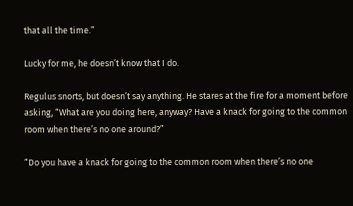that all the time.”

Lucky for me, he doesn’t know that I do.

Regulus snorts, but doesn’t say anything. He stares at the fire for a moment before asking, “What are you doing here, anyway? Have a knack for going to the common room when there’s no one around?”

“Do you have a knack for going to the common room when there’s no one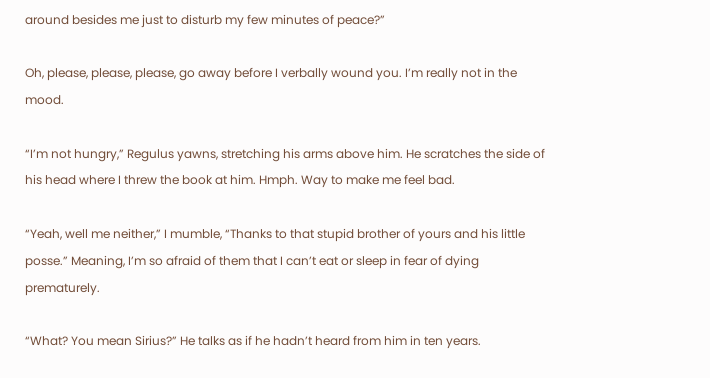around besides me just to disturb my few minutes of peace?”

Oh, please, please, please, go away before I verbally wound you. I’m really not in the mood.

“I’m not hungry,” Regulus yawns, stretching his arms above him. He scratches the side of his head where I threw the book at him. Hmph. Way to make me feel bad.

“Yeah, well me neither,” I mumble, “Thanks to that stupid brother of yours and his little posse.” Meaning, I’m so afraid of them that I can’t eat or sleep in fear of dying prematurely.

“What? You mean Sirius?” He talks as if he hadn’t heard from him in ten years.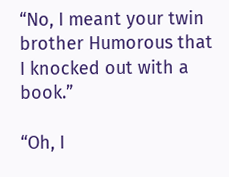“No, I meant your twin brother Humorous that I knocked out with a book.”

“Oh, I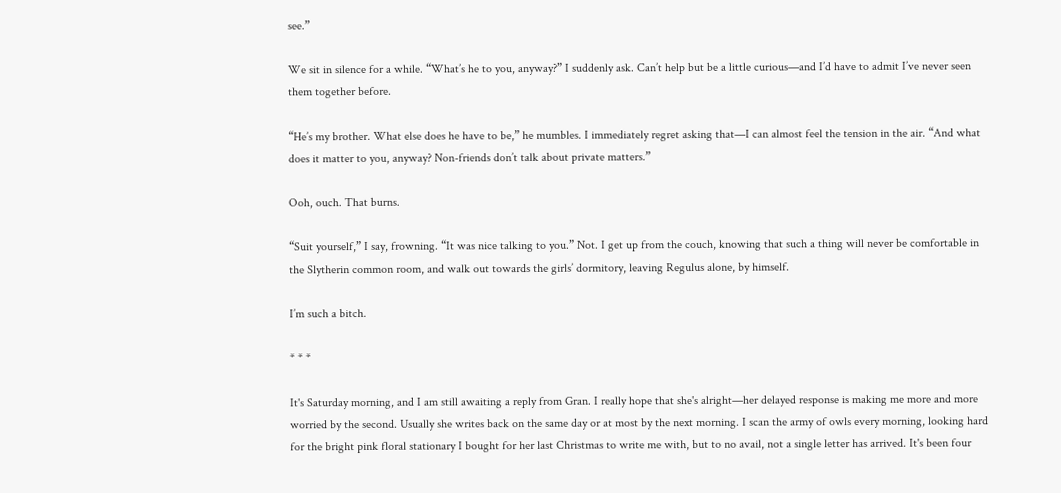see.”

We sit in silence for a while. “What’s he to you, anyway?” I suddenly ask. Can’t help but be a little curious—and I’d have to admit I’ve never seen them together before.

“He’s my brother. What else does he have to be,” he mumbles. I immediately regret asking that—I can almost feel the tension in the air. “And what does it matter to you, anyway? Non-friends don’t talk about private matters.”

Ooh, ouch. That burns.

“Suit yourself,” I say, frowning. “It was nice talking to you.” Not. I get up from the couch, knowing that such a thing will never be comfortable in the Slytherin common room, and walk out towards the girls’ dormitory, leaving Regulus alone, by himself.

I’m such a bitch.

* * *

It's Saturday morning, and I am still awaiting a reply from Gran. I really hope that she's alright—her delayed response is making me more and more worried by the second. Usually she writes back on the same day or at most by the next morning. I scan the army of owls every morning, looking hard for the bright pink floral stationary I bought for her last Christmas to write me with, but to no avail, not a single letter has arrived. It's been four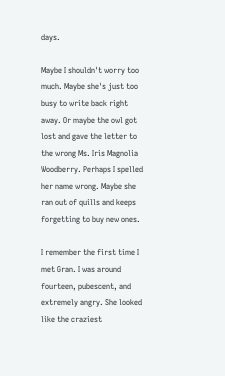days.

Maybe I shouldn't worry too much. Maybe she's just too busy to write back right away. Or maybe the owl got lost and gave the letter to the wrong Ms. Iris Magnolia Woodberry. Perhaps I spelled her name wrong. Maybe she ran out of quills and keeps forgetting to buy new ones.

I remember the first time I met Gran. I was around fourteen, pubescent, and extremely angry. She looked like the craziest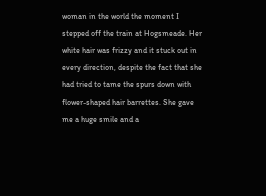woman in the world the moment I stepped off the train at Hogsmeade. Her white hair was frizzy and it stuck out in every direction, despite the fact that she had tried to tame the spurs down with flower-shaped hair barrettes. She gave me a huge smile and a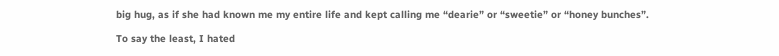big hug, as if she had known me my entire life and kept calling me “dearie” or “sweetie” or “honey bunches”.

To say the least, I hated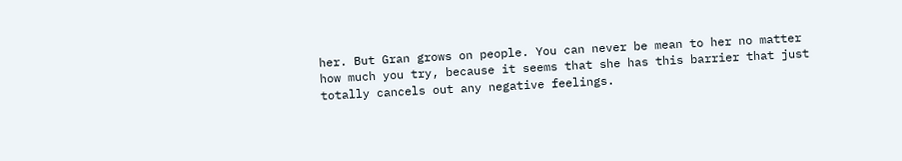her. But Gran grows on people. You can never be mean to her no matter how much you try, because it seems that she has this barrier that just totally cancels out any negative feelings.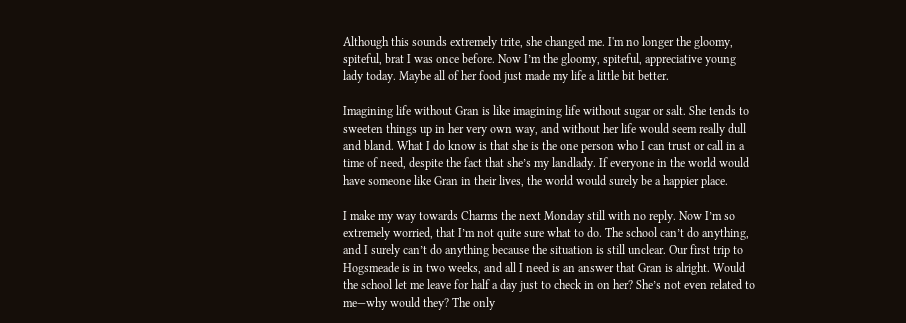Although this sounds extremely trite, she changed me. I'm no longer the gloomy, spiteful, brat I was once before. Now I’m the gloomy, spiteful, appreciative young lady today. Maybe all of her food just made my life a little bit better.

Imagining life without Gran is like imagining life without sugar or salt. She tends to sweeten things up in her very own way, and without her life would seem really dull and bland. What I do know is that she is the one person who I can trust or call in a time of need, despite the fact that she’s my landlady. If everyone in the world would have someone like Gran in their lives, the world would surely be a happier place.

I make my way towards Charms the next Monday still with no reply. Now I’m so extremely worried, that I’m not quite sure what to do. The school can’t do anything, and I surely can’t do anything because the situation is still unclear. Our first trip to Hogsmeade is in two weeks, and all I need is an answer that Gran is alright. Would the school let me leave for half a day just to check in on her? She’s not even related to me—why would they? The only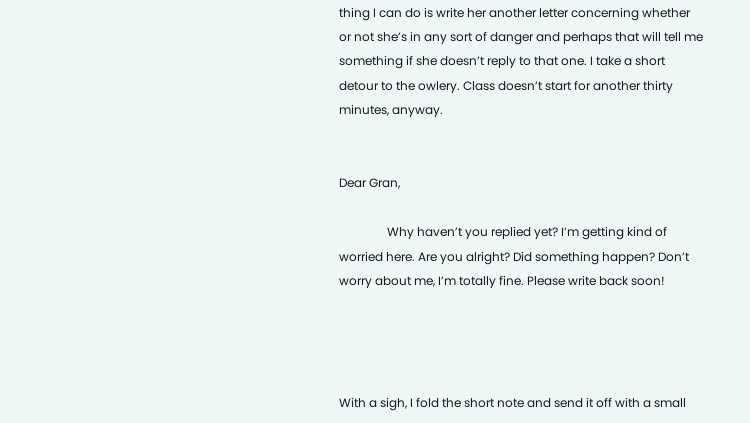thing I can do is write her another letter concerning whether or not she’s in any sort of danger and perhaps that will tell me something if she doesn’t reply to that one. I take a short detour to the owlery. Class doesn’t start for another thirty minutes, anyway.


Dear Gran,

                Why haven’t you replied yet? I’m getting kind of worried here. Are you alright? Did something happen? Don’t worry about me, I’m totally fine. Please write back soon!




With a sigh, I fold the short note and send it off with a small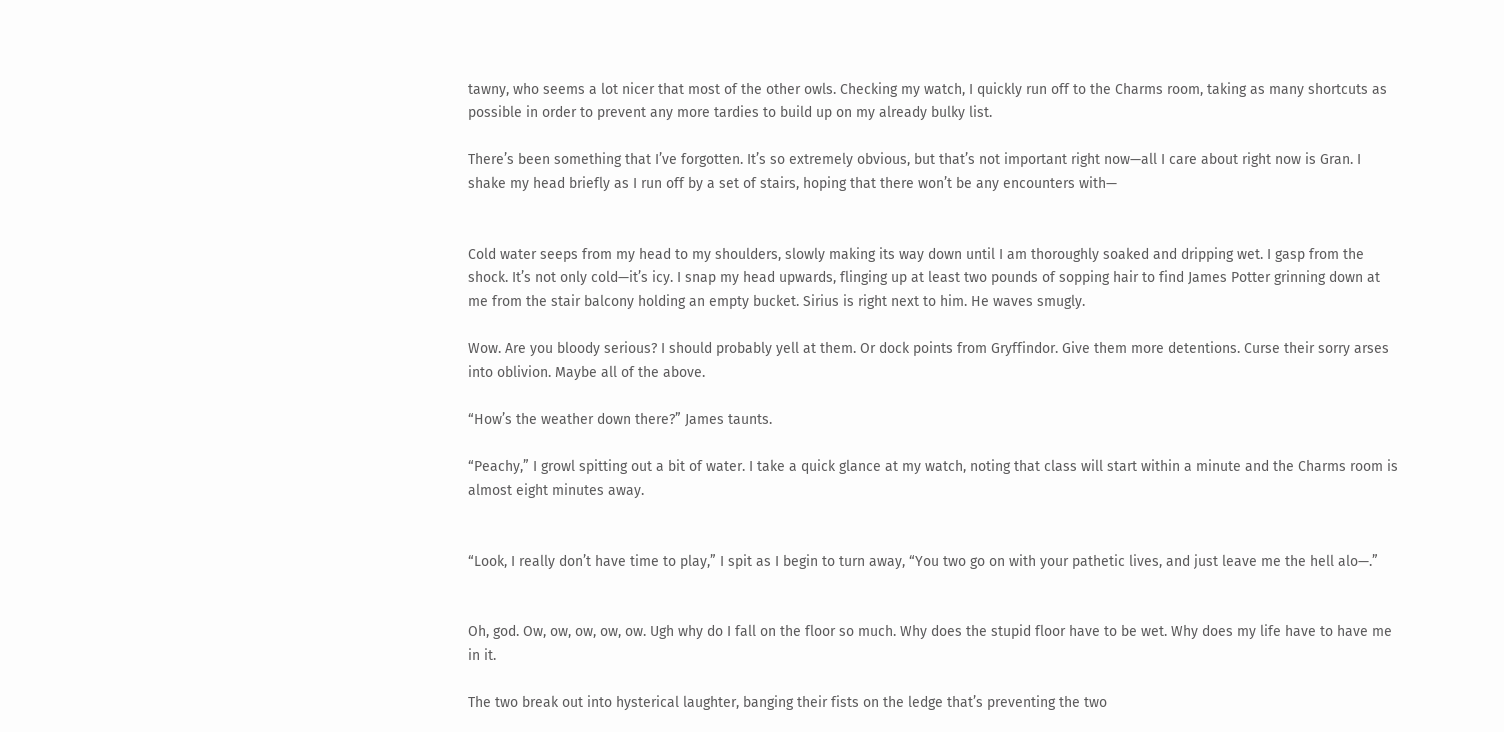tawny, who seems a lot nicer that most of the other owls. Checking my watch, I quickly run off to the Charms room, taking as many shortcuts as possible in order to prevent any more tardies to build up on my already bulky list.

There’s been something that I’ve forgotten. It’s so extremely obvious, but that’s not important right now—all I care about right now is Gran. I shake my head briefly as I run off by a set of stairs, hoping that there won’t be any encounters with—


Cold water seeps from my head to my shoulders, slowly making its way down until I am thoroughly soaked and dripping wet. I gasp from the shock. It’s not only cold—it’s icy. I snap my head upwards, flinging up at least two pounds of sopping hair to find James Potter grinning down at me from the stair balcony holding an empty bucket. Sirius is right next to him. He waves smugly.

Wow. Are you bloody serious? I should probably yell at them. Or dock points from Gryffindor. Give them more detentions. Curse their sorry arses into oblivion. Maybe all of the above.

“How’s the weather down there?” James taunts.

“Peachy,” I growl spitting out a bit of water. I take a quick glance at my watch, noting that class will start within a minute and the Charms room is almost eight minutes away.


“Look, I really don’t have time to play,” I spit as I begin to turn away, “You two go on with your pathetic lives, and just leave me the hell alo—.”


Oh, god. Ow, ow, ow, ow, ow. Ugh why do I fall on the floor so much. Why does the stupid floor have to be wet. Why does my life have to have me in it.

The two break out into hysterical laughter, banging their fists on the ledge that’s preventing the two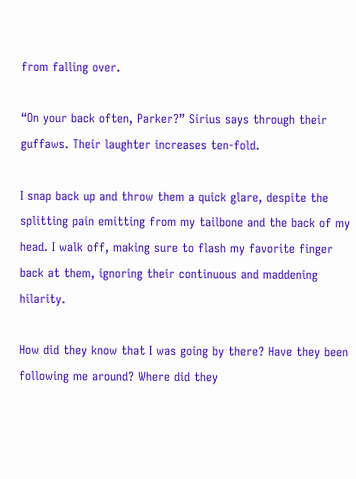from falling over.

“On your back often, Parker?” Sirius says through their guffaws. Their laughter increases ten-fold.

I snap back up and throw them a quick glare, despite the splitting pain emitting from my tailbone and the back of my head. I walk off, making sure to flash my favorite finger back at them, ignoring their continuous and maddening hilarity.

How did they know that I was going by there? Have they been following me around? Where did they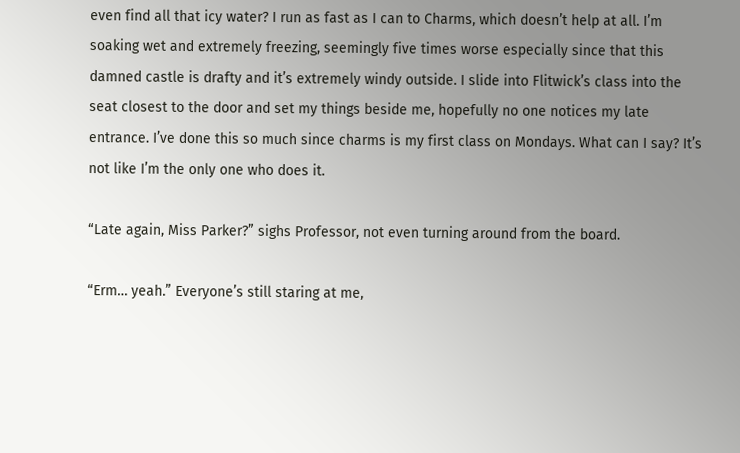even find all that icy water? I run as fast as I can to Charms, which doesn’t help at all. I’m soaking wet and extremely freezing, seemingly five times worse especially since that this damned castle is drafty and it’s extremely windy outside. I slide into Flitwick’s class into the seat closest to the door and set my things beside me, hopefully no one notices my late entrance. I’ve done this so much since charms is my first class on Mondays. What can I say? It’s not like I’m the only one who does it.

“Late again, Miss Parker?” sighs Professor, not even turning around from the board.

“Erm… yeah.” Everyone’s still staring at me,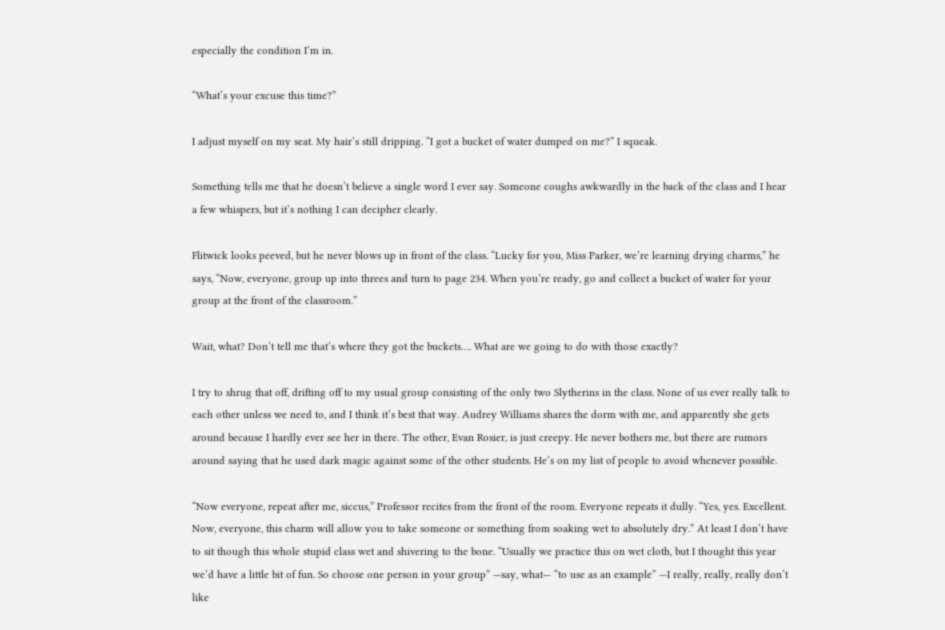especially the condition I’m in.

“What’s your excuse this time?”

I adjust myself on my seat. My hair’s still dripping. “I got a bucket of water dumped on me?” I squeak.

Something tells me that he doesn’t believe a single word I ever say. Someone coughs awkwardly in the back of the class and I hear a few whispers, but it’s nothing I can decipher clearly.

Flitwick looks peeved, but he never blows up in front of the class. “Lucky for you, Miss Parker, we’re learning drying charms,” he says, “Now, everyone, group up into threes and turn to page 234. When you’re ready, go and collect a bucket of water for your group at the front of the classroom.”

Wait, what? Don’t tell me that’s where they got the buckets…. What are we going to do with those exactly?

I try to shrug that off, drifting off to my usual group consisting of the only two Slytherins in the class. None of us ever really talk to each other unless we need to, and I think it’s best that way. Audrey Williams shares the dorm with me, and apparently she gets around because I hardly ever see her in there. The other, Evan Rosier, is just creepy. He never bothers me, but there are rumors around saying that he used dark magic against some of the other students. He’s on my list of people to avoid whenever possible.

“Now everyone, repeat after me, siccus,” Professor recites from the front of the room. Everyone repeats it dully. “Yes, yes. Excellent. Now, everyone, this charm will allow you to take someone or something from soaking wet to absolutely dry.” At least I don’t have to sit though this whole stupid class wet and shivering to the bone. “Usually we practice this on wet cloth, but I thought this year we’d have a little bit of fun. So choose one person in your group” —say, what— “to use as an example” —I really, really, really don’t like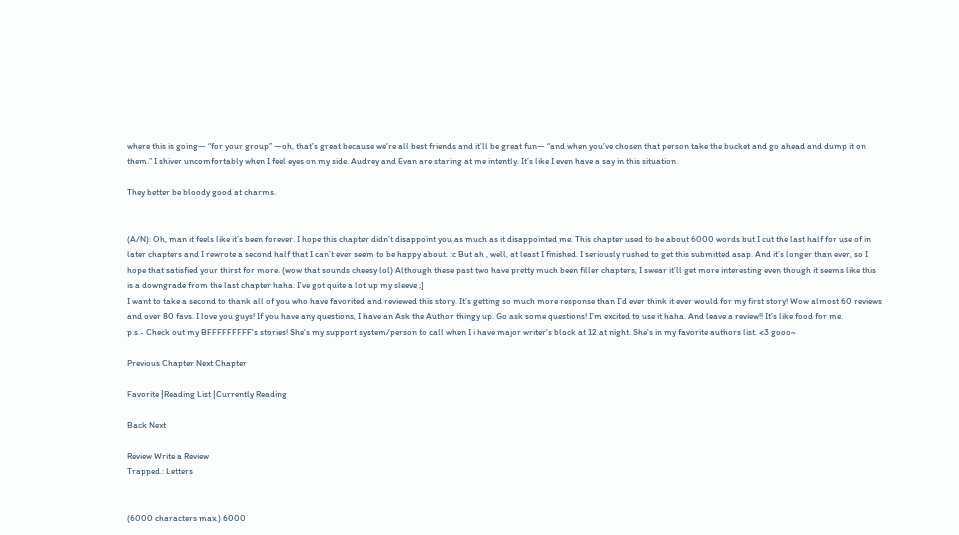where this is going— “for your group” —oh, that’s great because we’re all best friends and it’ll be great fun— “and when you’ve chosen that person take the bucket and go ahead and dump it on them.” I shiver uncomfortably when I feel eyes on my side. Audrey and Evan are staring at me intently. It’s like I even have a say in this situation.

They better be bloody good at charms.


(A/N): Oh, man it feels like it’s been forever. I hope this chapter didn’t disappoint you as much as it disappointed me. This chapter used to be about 6000 words but I cut the last half for use of in later chapters and I rewrote a second half that I can’t ever seem to be happy about. :c But ah , well, at least I finished. I seriously rushed to get this submitted asap. And it’s longer than ever, so I hope that satisfied your thirst for more. (wow that sounds cheesy lol) Although these past two have pretty much been filler chapters, I swear it’ll get more interesting even though it seems like this is a downgrade from the last chapter haha. I've got quite a lot up my sleeve ;]
I want to take a second to thank all of you who have favorited and reviewed this story. It’s getting so much more response than I’d ever think it ever would for my first story! Wow almost 60 reviews and over 80 favs. I love you guys! If you have any questions, I have an Ask the Author thingy up. Go ask some questions! I’m excited to use it haha. And leave a review!! It’s like food for me.
p.s.- Check out my BFFFFFFFFF's stories! She's my support system/person to call when I i have major writer's block at 12 at night. She's in my favorite authors list. <3 gooo~

Previous Chapter Next Chapter

Favorite |Reading List |Currently Reading

Back Next

Review Write a Review
Trapped.: Letters


(6000 characters max.) 6000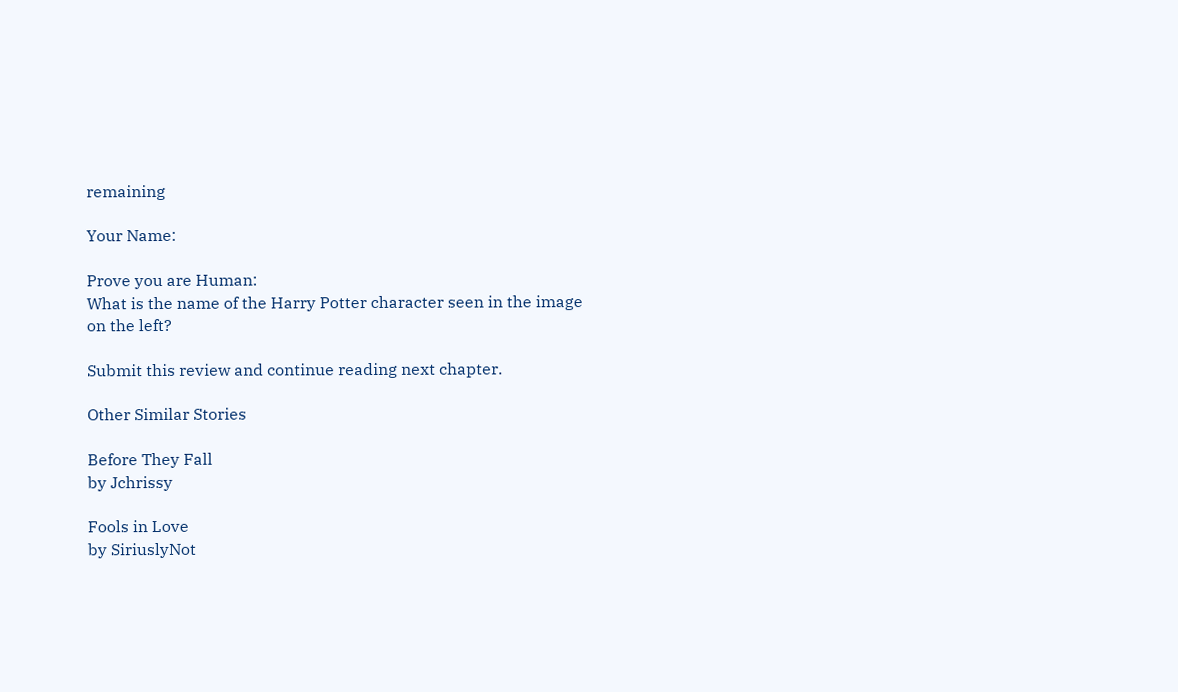remaining

Your Name:

Prove you are Human:
What is the name of the Harry Potter character seen in the image on the left?

Submit this review and continue reading next chapter.

Other Similar Stories

Before They Fall
by Jchrissy

Fools in Love
by SiriuslyNot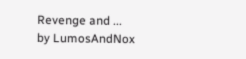Revenge and ...
by LumosAndNox